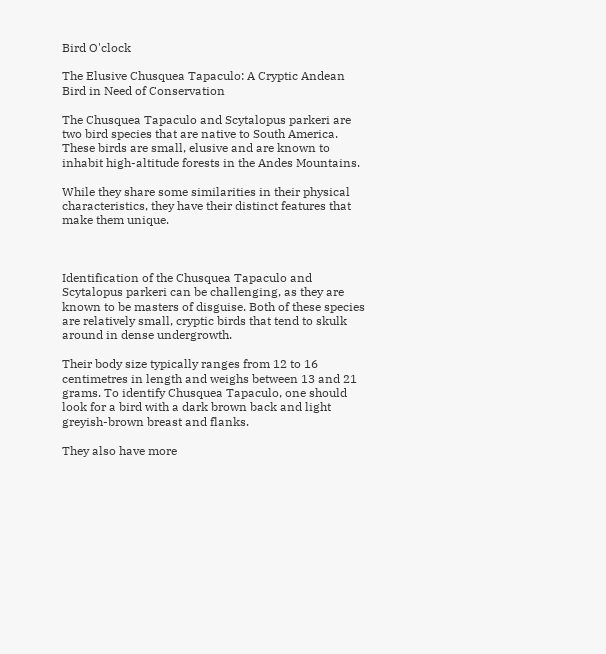Bird O'clock

The Elusive Chusquea Tapaculo: A Cryptic Andean Bird in Need of Conservation

The Chusquea Tapaculo and Scytalopus parkeri are two bird species that are native to South America. These birds are small, elusive and are known to inhabit high-altitude forests in the Andes Mountains.

While they share some similarities in their physical characteristics, they have their distinct features that make them unique.



Identification of the Chusquea Tapaculo and Scytalopus parkeri can be challenging, as they are known to be masters of disguise. Both of these species are relatively small, cryptic birds that tend to skulk around in dense undergrowth.

Their body size typically ranges from 12 to 16 centimetres in length and weighs between 13 and 21 grams. To identify Chusquea Tapaculo, one should look for a bird with a dark brown back and light greyish-brown breast and flanks.

They also have more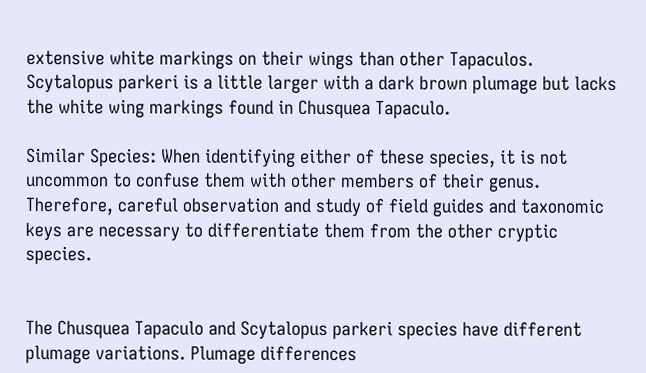extensive white markings on their wings than other Tapaculos. Scytalopus parkeri is a little larger with a dark brown plumage but lacks the white wing markings found in Chusquea Tapaculo.

Similar Species: When identifying either of these species, it is not uncommon to confuse them with other members of their genus. Therefore, careful observation and study of field guides and taxonomic keys are necessary to differentiate them from the other cryptic species.


The Chusquea Tapaculo and Scytalopus parkeri species have different plumage variations. Plumage differences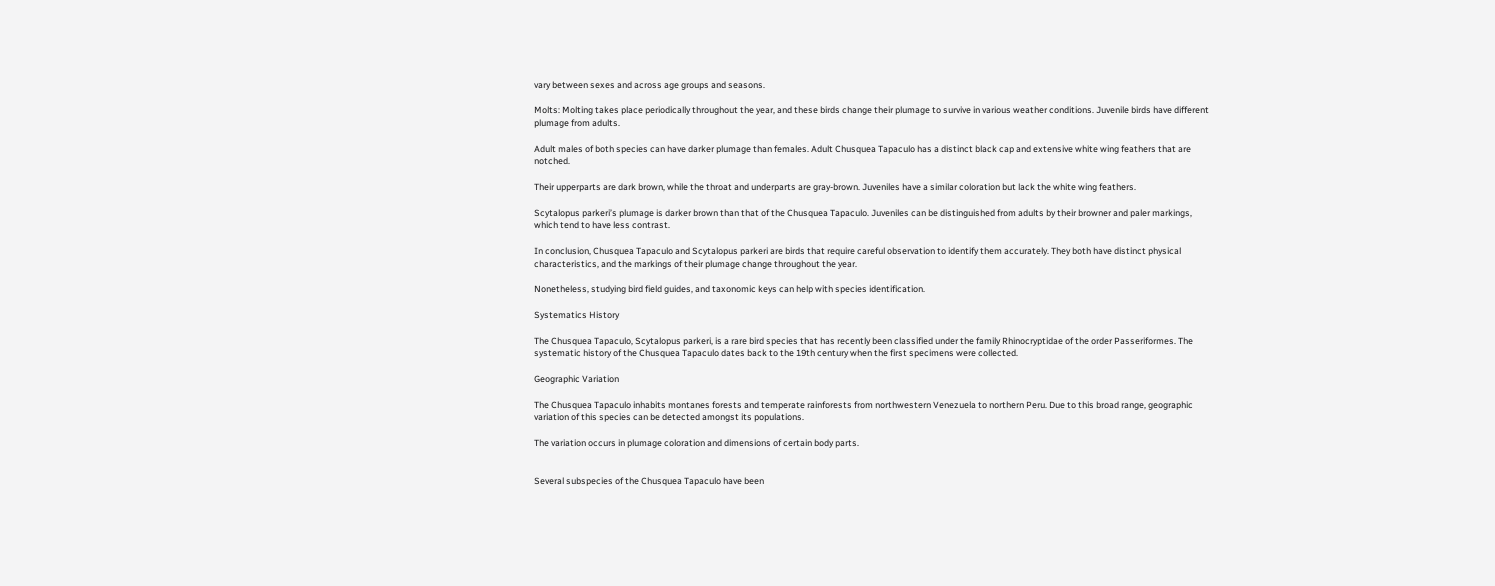vary between sexes and across age groups and seasons.

Molts: Molting takes place periodically throughout the year, and these birds change their plumage to survive in various weather conditions. Juvenile birds have different plumage from adults.

Adult males of both species can have darker plumage than females. Adult Chusquea Tapaculo has a distinct black cap and extensive white wing feathers that are notched.

Their upperparts are dark brown, while the throat and underparts are gray-brown. Juveniles have a similar coloration but lack the white wing feathers.

Scytalopus parkeri’s plumage is darker brown than that of the Chusquea Tapaculo. Juveniles can be distinguished from adults by their browner and paler markings, which tend to have less contrast.

In conclusion, Chusquea Tapaculo and Scytalopus parkeri are birds that require careful observation to identify them accurately. They both have distinct physical characteristics, and the markings of their plumage change throughout the year.

Nonetheless, studying bird field guides, and taxonomic keys can help with species identification.

Systematics History

The Chusquea Tapaculo, Scytalopus parkeri, is a rare bird species that has recently been classified under the family Rhinocryptidae of the order Passeriformes. The systematic history of the Chusquea Tapaculo dates back to the 19th century when the first specimens were collected.

Geographic Variation

The Chusquea Tapaculo inhabits montanes forests and temperate rainforests from northwestern Venezuela to northern Peru. Due to this broad range, geographic variation of this species can be detected amongst its populations.

The variation occurs in plumage coloration and dimensions of certain body parts.


Several subspecies of the Chusquea Tapaculo have been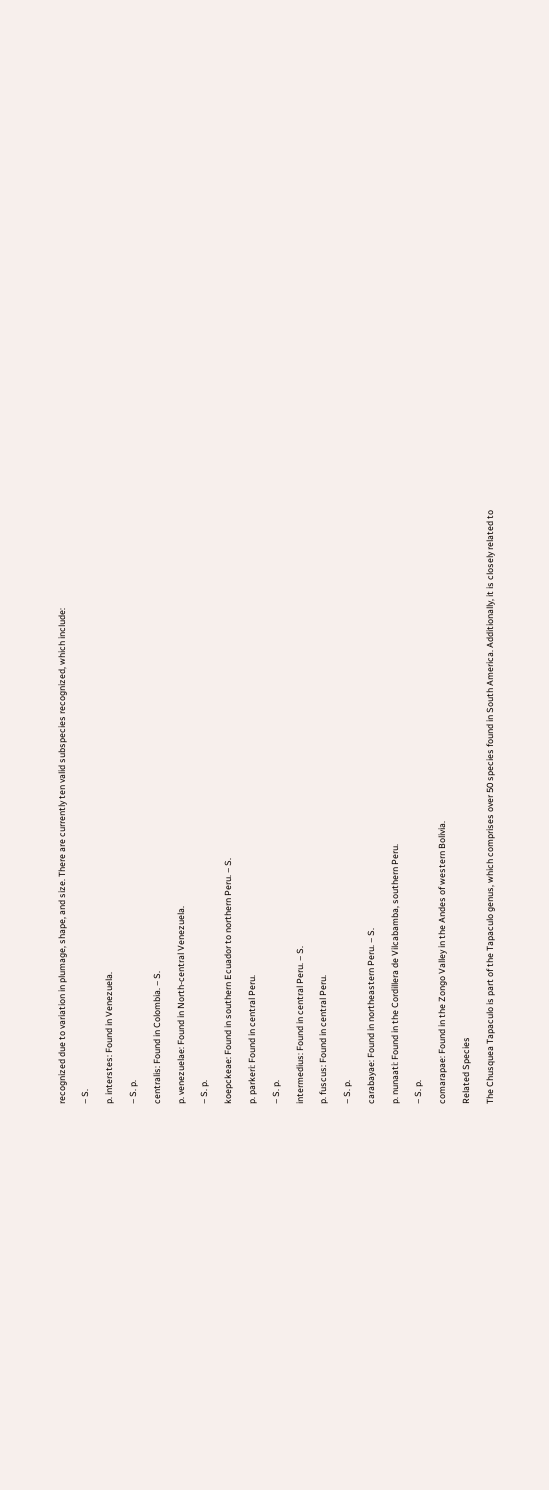recognized due to variation in plumage, shape, and size. There are currently ten valid subspecies recognized, which include:

– S.

p. interstes: Found in Venezuela.

– S. p.

centralis: Found in Colombia. – S.

p. venezuelae: Found in North-central Venezuela.

– S. p.

koepckeae: Found in southern Ecuador to northern Peru. – S.

p. parkeri: Found in central Peru.

– S. p.

intermedius: Found in central Peru. – S.

p. fuscus: Found in central Peru.

– S. p.

carabayae: Found in northeastern Peru. – S.

p. nunaati: Found in the Cordillera de Vilcabamba, southern Peru.

– S. p.

comarapae: Found in the Zongo Valley in the Andes of western Bolivia.

Related Species

The Chusquea Tapaculo is part of the Tapaculo genus, which comprises over 50 species found in South America. Additionally, it is closely related to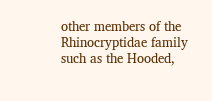other members of the Rhinocryptidae family such as the Hooded,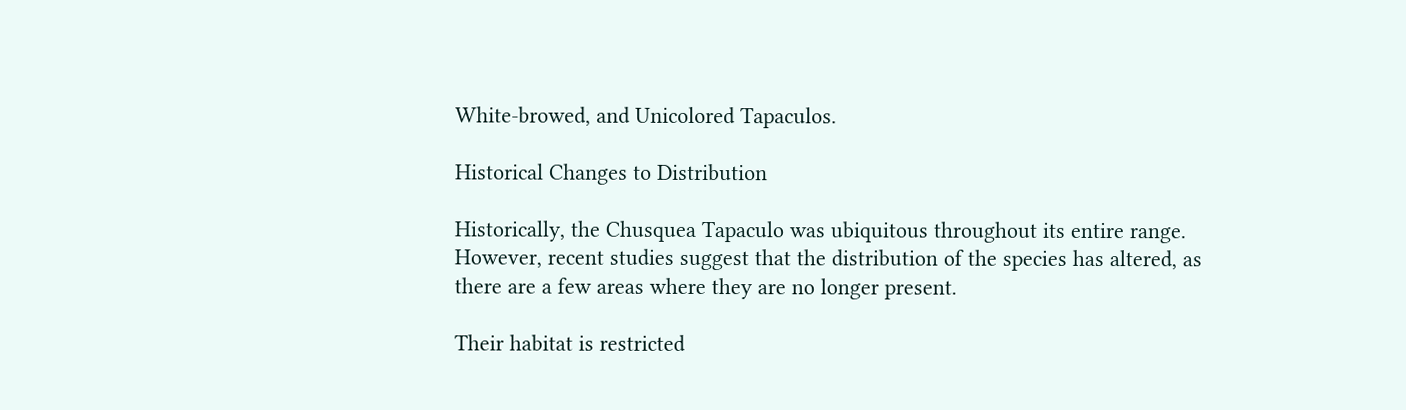White-browed, and Unicolored Tapaculos.

Historical Changes to Distribution

Historically, the Chusquea Tapaculo was ubiquitous throughout its entire range. However, recent studies suggest that the distribution of the species has altered, as there are a few areas where they are no longer present.

Their habitat is restricted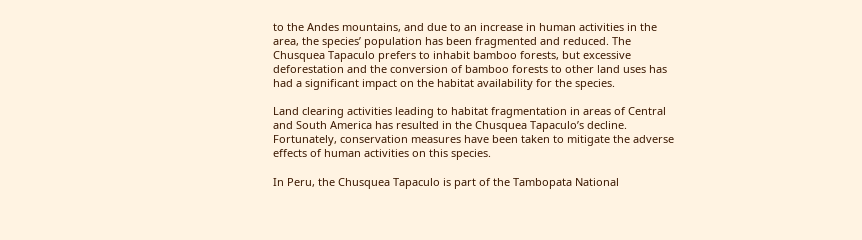to the Andes mountains, and due to an increase in human activities in the area, the species’ population has been fragmented and reduced. The Chusquea Tapaculo prefers to inhabit bamboo forests, but excessive deforestation and the conversion of bamboo forests to other land uses has had a significant impact on the habitat availability for the species.

Land clearing activities leading to habitat fragmentation in areas of Central and South America has resulted in the Chusquea Tapaculo’s decline. Fortunately, conservation measures have been taken to mitigate the adverse effects of human activities on this species.

In Peru, the Chusquea Tapaculo is part of the Tambopata National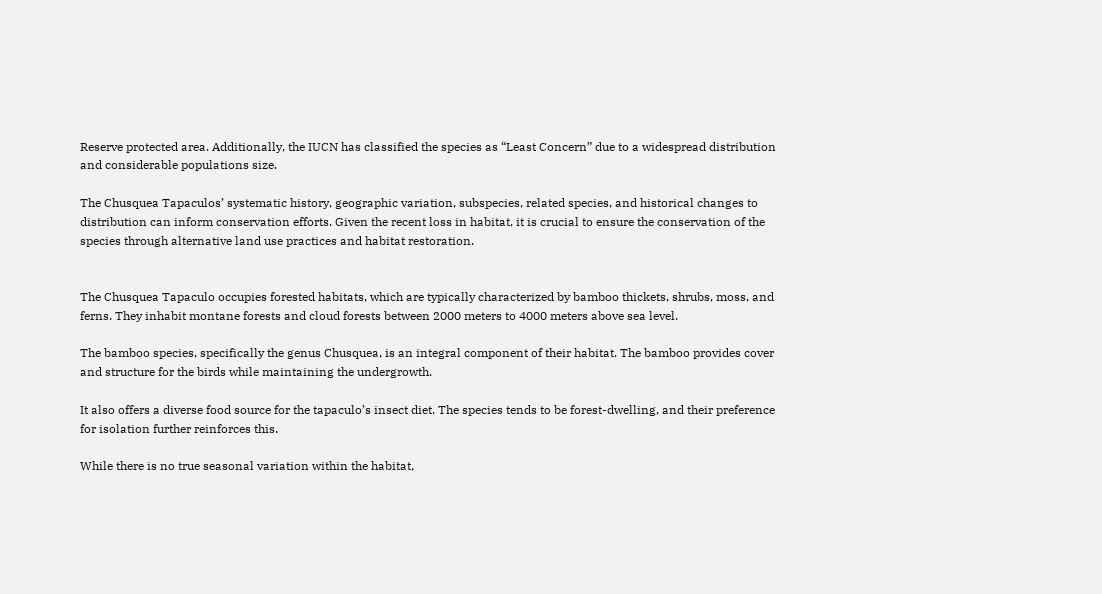Reserve protected area. Additionally, the IUCN has classified the species as “Least Concern” due to a widespread distribution and considerable populations size.

The Chusquea Tapaculos’ systematic history, geographic variation, subspecies, related species, and historical changes to distribution can inform conservation efforts. Given the recent loss in habitat, it is crucial to ensure the conservation of the species through alternative land use practices and habitat restoration.


The Chusquea Tapaculo occupies forested habitats, which are typically characterized by bamboo thickets, shrubs, moss, and ferns. They inhabit montane forests and cloud forests between 2000 meters to 4000 meters above sea level.

The bamboo species, specifically the genus Chusquea, is an integral component of their habitat. The bamboo provides cover and structure for the birds while maintaining the undergrowth.

It also offers a diverse food source for the tapaculo’s insect diet. The species tends to be forest-dwelling, and their preference for isolation further reinforces this.

While there is no true seasonal variation within the habitat,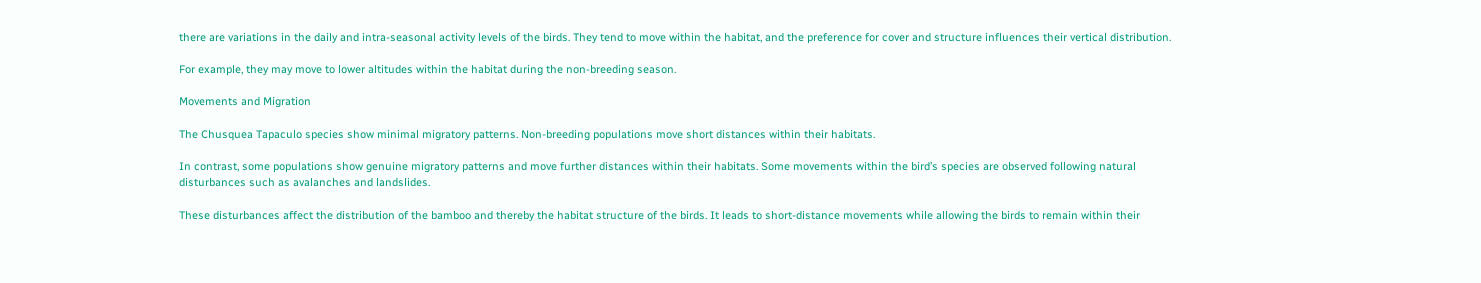there are variations in the daily and intra-seasonal activity levels of the birds. They tend to move within the habitat, and the preference for cover and structure influences their vertical distribution.

For example, they may move to lower altitudes within the habitat during the non-breeding season.

Movements and Migration

The Chusquea Tapaculo species show minimal migratory patterns. Non-breeding populations move short distances within their habitats.

In contrast, some populations show genuine migratory patterns and move further distances within their habitats. Some movements within the bird’s species are observed following natural disturbances such as avalanches and landslides.

These disturbances affect the distribution of the bamboo and thereby the habitat structure of the birds. It leads to short-distance movements while allowing the birds to remain within their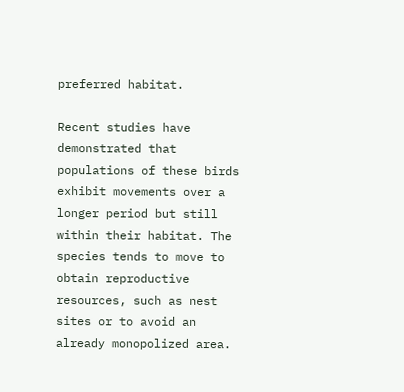preferred habitat.

Recent studies have demonstrated that populations of these birds exhibit movements over a longer period but still within their habitat. The species tends to move to obtain reproductive resources, such as nest sites or to avoid an already monopolized area.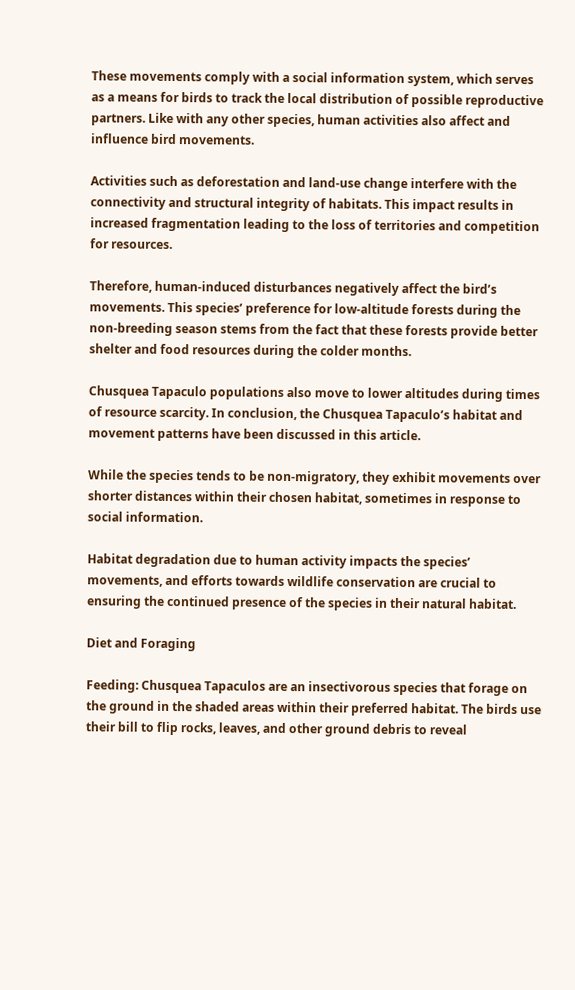These movements comply with a social information system, which serves as a means for birds to track the local distribution of possible reproductive partners. Like with any other species, human activities also affect and influence bird movements.

Activities such as deforestation and land-use change interfere with the connectivity and structural integrity of habitats. This impact results in increased fragmentation leading to the loss of territories and competition for resources.

Therefore, human-induced disturbances negatively affect the bird’s movements. This species’ preference for low-altitude forests during the non-breeding season stems from the fact that these forests provide better shelter and food resources during the colder months.

Chusquea Tapaculo populations also move to lower altitudes during times of resource scarcity. In conclusion, the Chusquea Tapaculo’s habitat and movement patterns have been discussed in this article.

While the species tends to be non-migratory, they exhibit movements over shorter distances within their chosen habitat, sometimes in response to social information.

Habitat degradation due to human activity impacts the species’ movements, and efforts towards wildlife conservation are crucial to ensuring the continued presence of the species in their natural habitat.

Diet and Foraging

Feeding: Chusquea Tapaculos are an insectivorous species that forage on the ground in the shaded areas within their preferred habitat. The birds use their bill to flip rocks, leaves, and other ground debris to reveal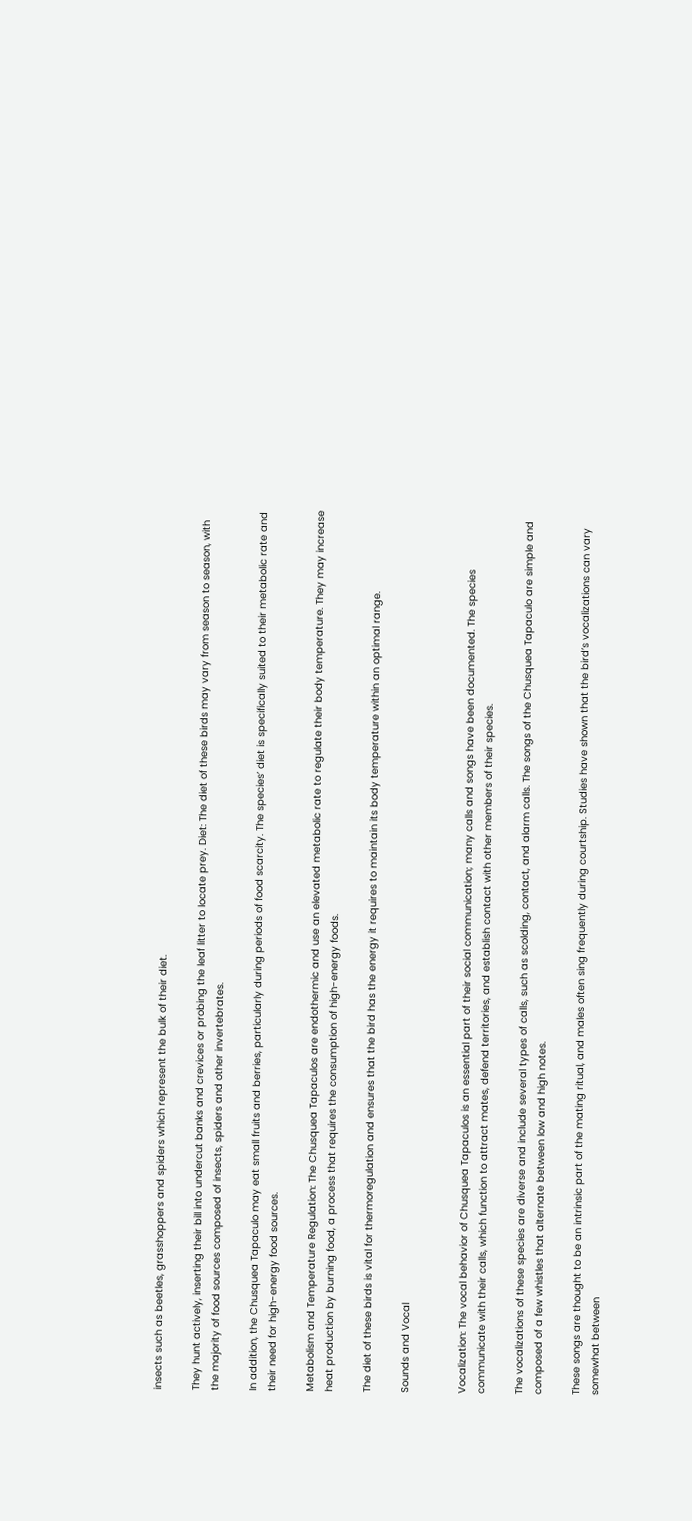insects such as beetles, grasshoppers and spiders which represent the bulk of their diet.

They hunt actively, inserting their bill into undercut banks and crevices or probing the leaf litter to locate prey. Diet: The diet of these birds may vary from season to season, with the majority of food sources composed of insects, spiders and other invertebrates.

In addition, the Chusquea Tapaculo may eat small fruits and berries, particularly during periods of food scarcity. The species’ diet is specifically suited to their metabolic rate and their need for high-energy food sources.

Metabolism and Temperature Regulation: The Chusquea Tapaculos are endothermic and use an elevated metabolic rate to regulate their body temperature. They may increase heat production by burning food, a process that requires the consumption of high-energy foods.

The diet of these birds is vital for thermoregulation and ensures that the bird has the energy it requires to maintain its body temperature within an optimal range.

Sounds and Vocal


Vocalization: The vocal behavior of Chusquea Tapaculos is an essential part of their social communication; many calls and songs have been documented. The species communicate with their calls, which function to attract mates, defend territories, and establish contact with other members of their species.

The vocalizations of these species are diverse and include several types of calls, such as scolding, contact, and alarm calls. The songs of the Chusquea Tapaculo are simple and composed of a few whistles that alternate between low and high notes.

These songs are thought to be an intrinsic part of the mating ritual, and males often sing frequently during courtship. Studies have shown that the bird’s vocalizations can vary somewhat between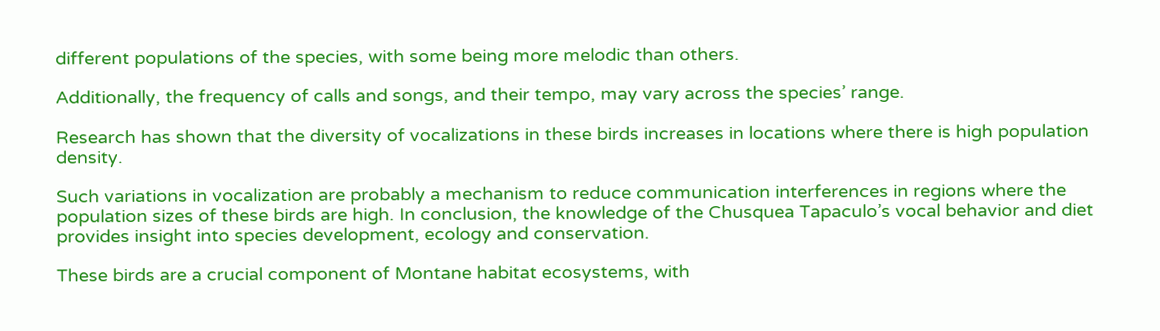different populations of the species, with some being more melodic than others.

Additionally, the frequency of calls and songs, and their tempo, may vary across the species’ range.

Research has shown that the diversity of vocalizations in these birds increases in locations where there is high population density.

Such variations in vocalization are probably a mechanism to reduce communication interferences in regions where the population sizes of these birds are high. In conclusion, the knowledge of the Chusquea Tapaculo’s vocal behavior and diet provides insight into species development, ecology and conservation.

These birds are a crucial component of Montane habitat ecosystems, with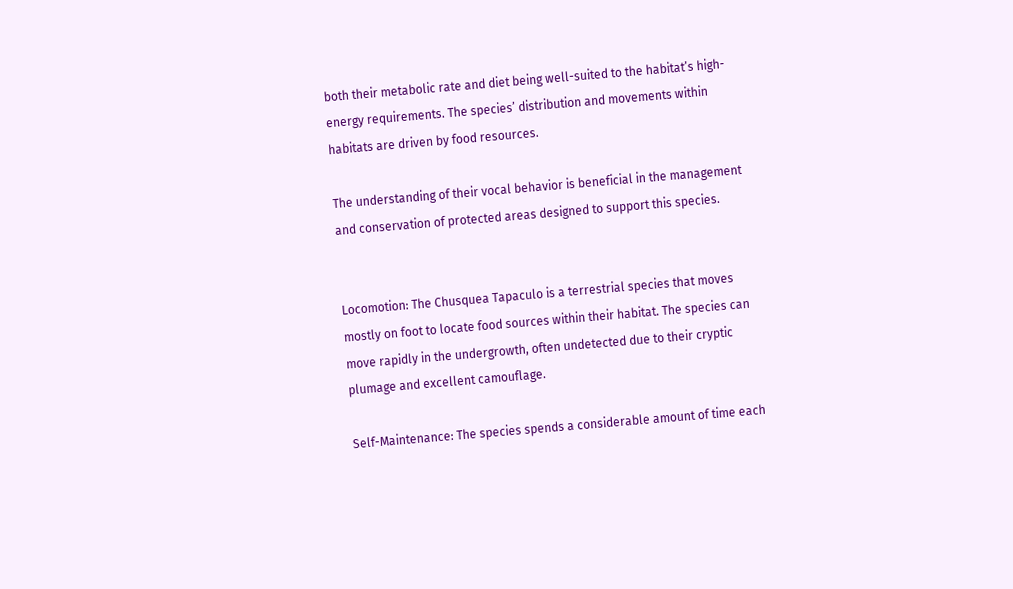both their metabolic rate and diet being well-suited to the habitat’s high-energy requirements. The species’ distribution and movements within habitats are driven by food resources.

The understanding of their vocal behavior is beneficial in the management and conservation of protected areas designed to support this species.


Locomotion: The Chusquea Tapaculo is a terrestrial species that moves mostly on foot to locate food sources within their habitat. The species can move rapidly in the undergrowth, often undetected due to their cryptic plumage and excellent camouflage.

Self-Maintenance: The species spends a considerable amount of time each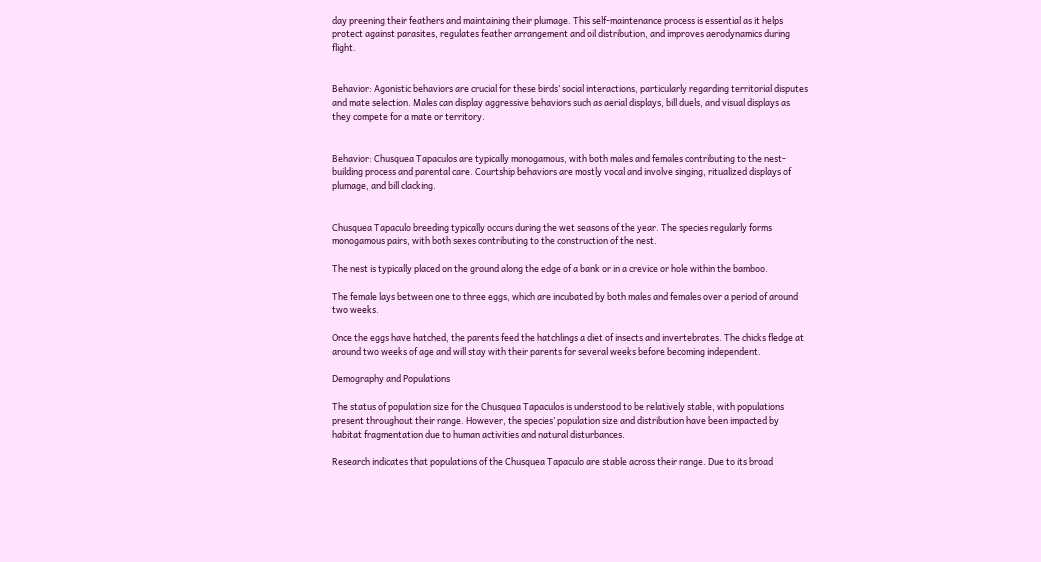day preening their feathers and maintaining their plumage. This self-maintenance process is essential as it helps protect against parasites, regulates feather arrangement and oil distribution, and improves aerodynamics during flight.


Behavior: Agonistic behaviors are crucial for these birds’ social interactions, particularly regarding territorial disputes and mate selection. Males can display aggressive behaviors such as aerial displays, bill duels, and visual displays as they compete for a mate or territory.


Behavior: Chusquea Tapaculos are typically monogamous, with both males and females contributing to the nest-building process and parental care. Courtship behaviors are mostly vocal and involve singing, ritualized displays of plumage, and bill clacking.


Chusquea Tapaculo breeding typically occurs during the wet seasons of the year. The species regularly forms monogamous pairs, with both sexes contributing to the construction of the nest.

The nest is typically placed on the ground along the edge of a bank or in a crevice or hole within the bamboo.

The female lays between one to three eggs, which are incubated by both males and females over a period of around two weeks.

Once the eggs have hatched, the parents feed the hatchlings a diet of insects and invertebrates. The chicks fledge at around two weeks of age and will stay with their parents for several weeks before becoming independent.

Demography and Populations

The status of population size for the Chusquea Tapaculos is understood to be relatively stable, with populations present throughout their range. However, the species’ population size and distribution have been impacted by habitat fragmentation due to human activities and natural disturbances.

Research indicates that populations of the Chusquea Tapaculo are stable across their range. Due to its broad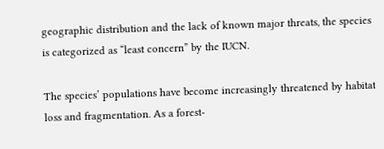geographic distribution and the lack of known major threats, the species is categorized as “least concern” by the IUCN.

The species’ populations have become increasingly threatened by habitat loss and fragmentation. As a forest-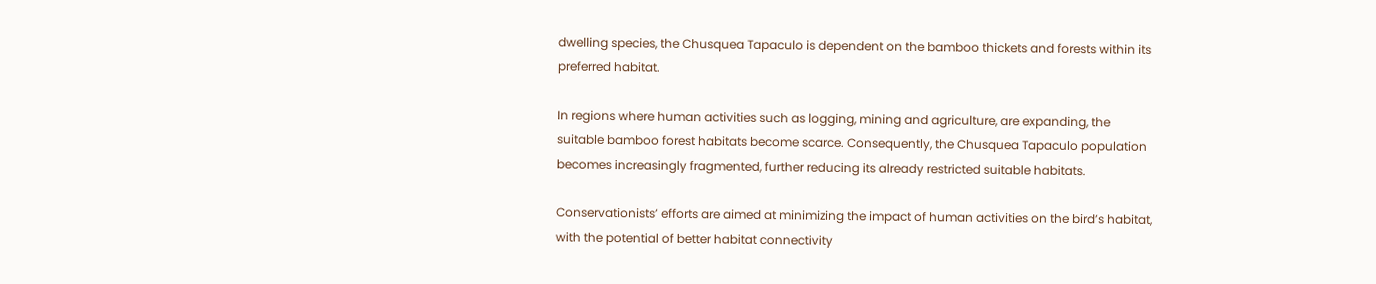dwelling species, the Chusquea Tapaculo is dependent on the bamboo thickets and forests within its preferred habitat.

In regions where human activities such as logging, mining and agriculture, are expanding, the suitable bamboo forest habitats become scarce. Consequently, the Chusquea Tapaculo population becomes increasingly fragmented, further reducing its already restricted suitable habitats.

Conservationists’ efforts are aimed at minimizing the impact of human activities on the bird’s habitat, with the potential of better habitat connectivity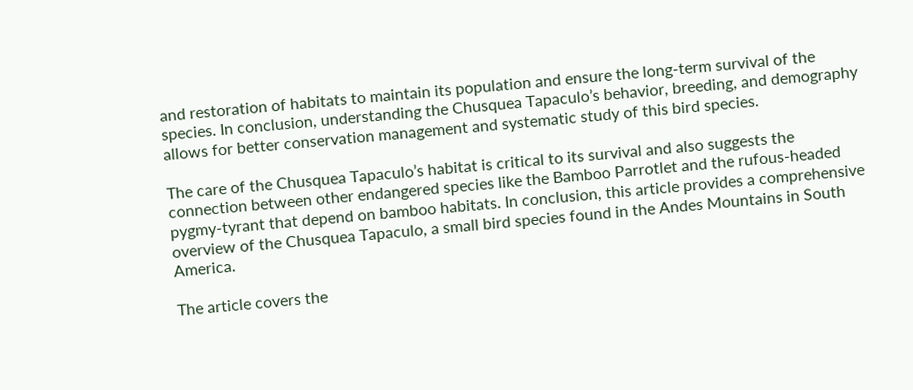and restoration of habitats to maintain its population and ensure the long-term survival of the species. In conclusion, understanding the Chusquea Tapaculo’s behavior, breeding, and demography allows for better conservation management and systematic study of this bird species.

The care of the Chusquea Tapaculo’s habitat is critical to its survival and also suggests the connection between other endangered species like the Bamboo Parrotlet and the rufous-headed pygmy-tyrant that depend on bamboo habitats. In conclusion, this article provides a comprehensive overview of the Chusquea Tapaculo, a small bird species found in the Andes Mountains in South America.

The article covers the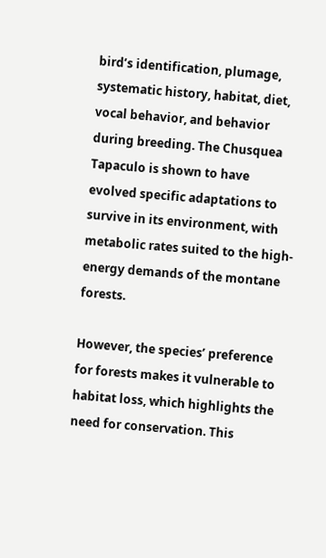bird’s identification, plumage, systematic history, habitat, diet, vocal behavior, and behavior during breeding. The Chusquea Tapaculo is shown to have evolved specific adaptations to survive in its environment, with metabolic rates suited to the high-energy demands of the montane forests.

However, the species’ preference for forests makes it vulnerable to habitat loss, which highlights the need for conservation. This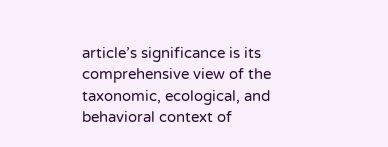article’s significance is its comprehensive view of the taxonomic, ecological, and behavioral context of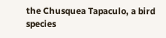the Chusquea Tapaculo, a bird species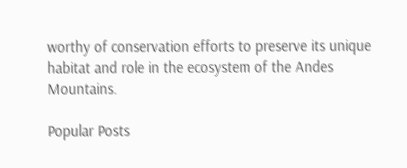worthy of conservation efforts to preserve its unique habitat and role in the ecosystem of the Andes Mountains.

Popular Posts